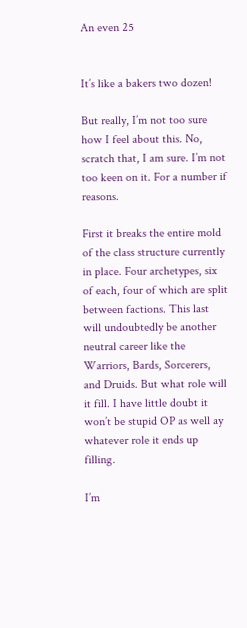An even 25


It’s like a bakers two dozen!

But really, I’m not too sure how I feel about this. No, scratch that, I am sure. I’m not too keen on it. For a number if reasons.

First it breaks the entire mold of the class structure currently in place. Four archetypes, six of each, four of which are split between factions. This last will undoubtedly be another neutral career like the Warriors, Bards, Sorcerers, and Druids. But what role will it fill. I have little doubt it won’t be stupid OP as well ay whatever role it ends up filling.

I’m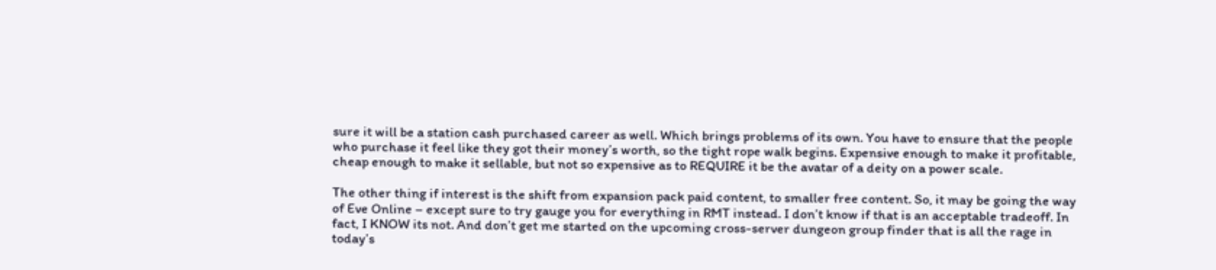sure it will be a station cash purchased career as well. Which brings problems of its own. You have to ensure that the people who purchase it feel like they got their money’s worth, so the tight rope walk begins. Expensive enough to make it profitable, cheap enough to make it sellable, but not so expensive as to REQUIRE it be the avatar of a deity on a power scale.

The other thing if interest is the shift from expansion pack paid content, to smaller free content. So, it may be going the way of Eve Online – except sure to try gauge you for everything in RMT instead. I don’t know if that is an acceptable tradeoff. In fact, I KNOW its not. And don’t get me started on the upcoming cross-server dungeon group finder that is all the rage in today’s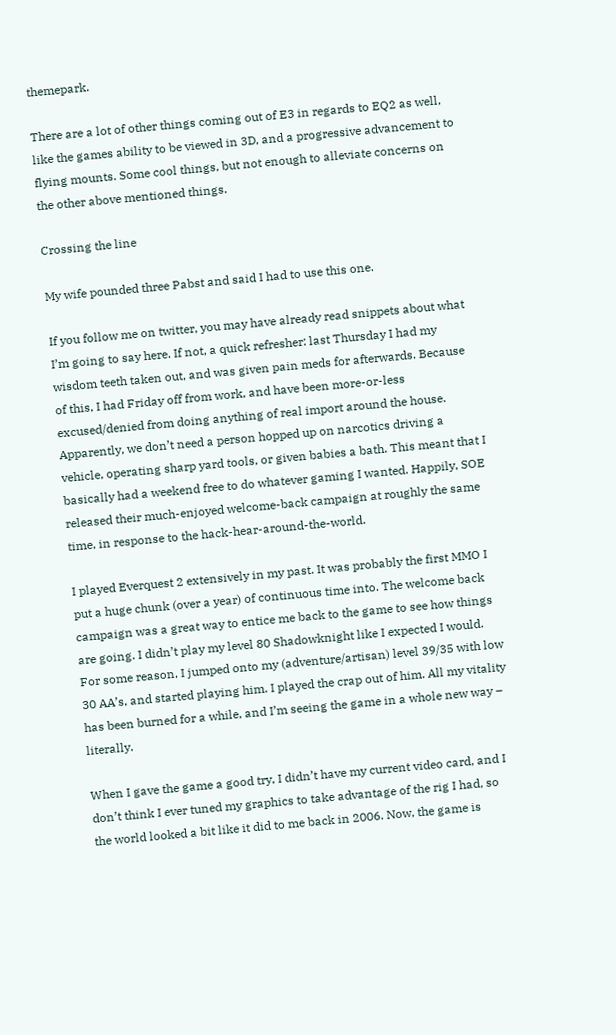themepark.

There are a lot of other things coming out of E3 in regards to EQ2 as well, like the games ability to be viewed in 3D, and a progressive advancement to flying mounts. Some cool things, but not enough to alleviate concerns on the other above mentioned things.

Crossing the line

My wife pounded three Pabst and said I had to use this one.

If you follow me on twitter, you may have already read snippets about what I’m going to say here. If not, a quick refresher: last Thursday I had my wisdom teeth taken out, and was given pain meds for afterwards. Because of this, I had Friday off from work, and have been more-or-less excused/denied from doing anything of real import around the house. Apparently, we don’t need a person hopped up on narcotics driving a vehicle, operating sharp yard tools, or given babies a bath. This meant that I basically had a weekend free to do whatever gaming I wanted. Happily, SOE released their much-enjoyed welcome-back campaign at roughly the same time, in response to the hack-hear-around-the-world.

I played Everquest 2 extensively in my past. It was probably the first MMO I put a huge chunk (over a year) of continuous time into. The welcome back campaign was a great way to entice me back to the game to see how things are going. I didn’t play my level 80 Shadowknight like I expected I would. For some reason, I jumped onto my (adventure/artisan) level 39/35 with low 30 AA’s, and started playing him. I played the crap out of him. All my vitality has been burned for a while, and I’m seeing the game in a whole new way – literally.

When I gave the game a good try, I didn’t have my current video card, and I don’t think I ever tuned my graphics to take advantage of the rig I had, so the world looked a bit like it did to me back in 2006. Now, the game is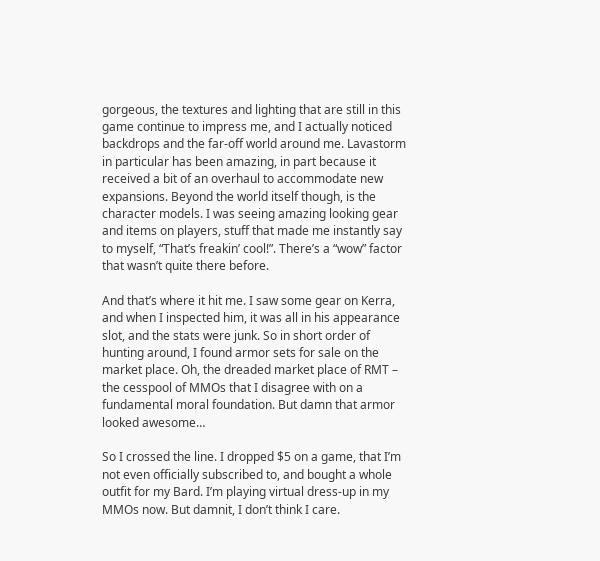gorgeous, the textures and lighting that are still in this game continue to impress me, and I actually noticed backdrops and the far-off world around me. Lavastorm in particular has been amazing, in part because it received a bit of an overhaul to accommodate new expansions. Beyond the world itself though, is the character models. I was seeing amazing looking gear and items on players, stuff that made me instantly say to myself, “That’s freakin’ cool!”. There’s a “wow” factor that wasn’t quite there before.

And that’s where it hit me. I saw some gear on Kerra, and when I inspected him, it was all in his appearance slot, and the stats were junk. So in short order of hunting around, I found armor sets for sale on the market place. Oh, the dreaded market place of RMT – the cesspool of MMOs that I disagree with on a fundamental moral foundation. But damn that armor looked awesome…

So I crossed the line. I dropped $5 on a game, that I’m not even officially subscribed to, and bought a whole outfit for my Bard. I’m playing virtual dress-up in my MMOs now. But damnit, I don’t think I care.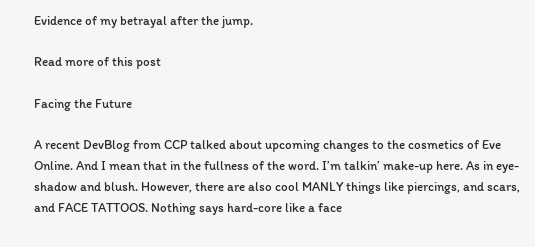Evidence of my betrayal after the jump.

Read more of this post

Facing the Future

A recent DevBlog from CCP talked about upcoming changes to the cosmetics of Eve Online. And I mean that in the fullness of the word. I’m talkin’ make-up here. As in eye-shadow and blush. However, there are also cool MANLY things like piercings, and scars, and FACE TATTOOS. Nothing says hard-core like a face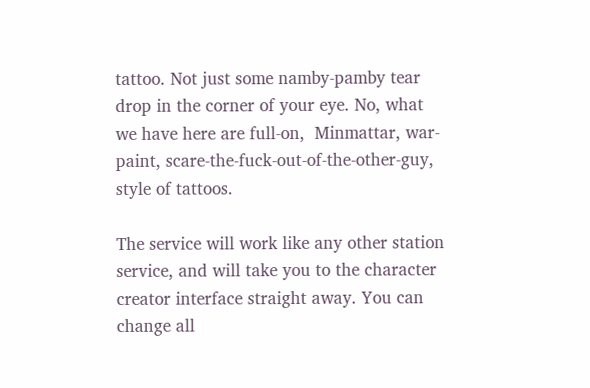tattoo. Not just some namby-pamby tear drop in the corner of your eye. No, what we have here are full-on,  Minmattar, war-paint, scare-the-fuck-out-of-the-other-guy, style of tattoos.

The service will work like any other station service, and will take you to the character creator interface straight away. You can change all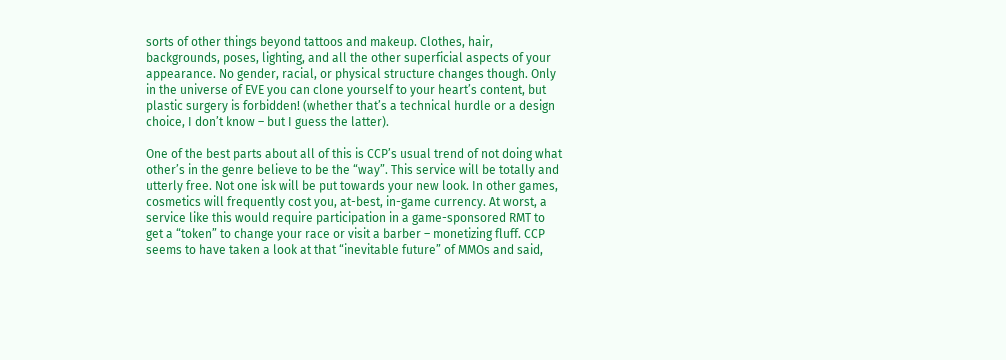sorts of other things beyond tattoos and makeup. Clothes, hair, backgrounds, poses, lighting, and all the other superficial aspects of your appearance. No gender, racial, or physical structure changes though. Only in the universe of EVE you can clone yourself to your heart’s content, but plastic surgery is forbidden! (whether that’s a technical hurdle or a design choice, I don’t know – but I guess the latter).

One of the best parts about all of this is CCP’s usual trend of not doing what other’s in the genre believe to be the “way”. This service will be totally and utterly free. Not one isk will be put towards your new look. In other games, cosmetics will frequently cost you, at-best, in-game currency. At worst, a service like this would require participation in a game-sponsored RMT to get a “token” to change your race or visit a barber – monetizing fluff. CCP seems to have taken a look at that “inevitable future” of MMOs and said,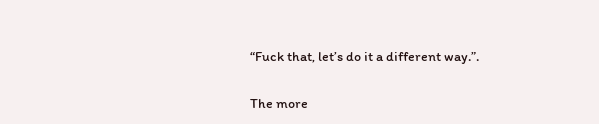“Fuck that, let’s do it a different way.”.

The more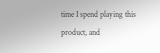time I spend playing this product, and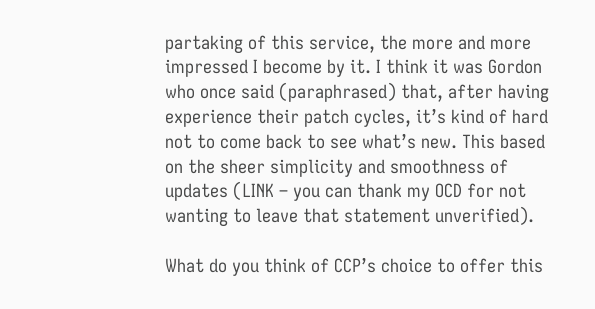partaking of this service, the more and more impressed I become by it. I think it was Gordon who once said (paraphrased) that, after having experience their patch cycles, it’s kind of hard not to come back to see what’s new. This based on the sheer simplicity and smoothness of updates (LINK – you can thank my OCD for not wanting to leave that statement unverified).

What do you think of CCP’s choice to offer this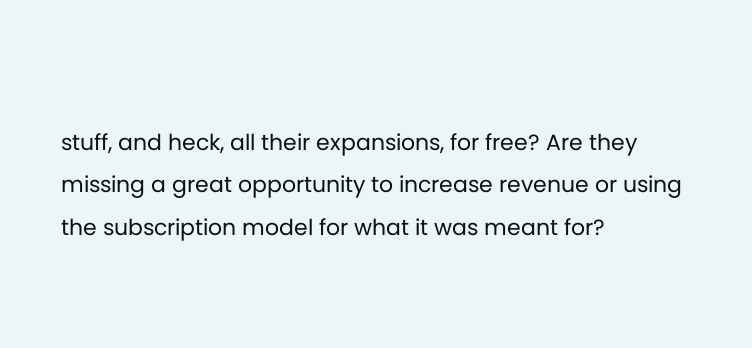stuff, and heck, all their expansions, for free? Are they missing a great opportunity to increase revenue or using the subscription model for what it was meant for?